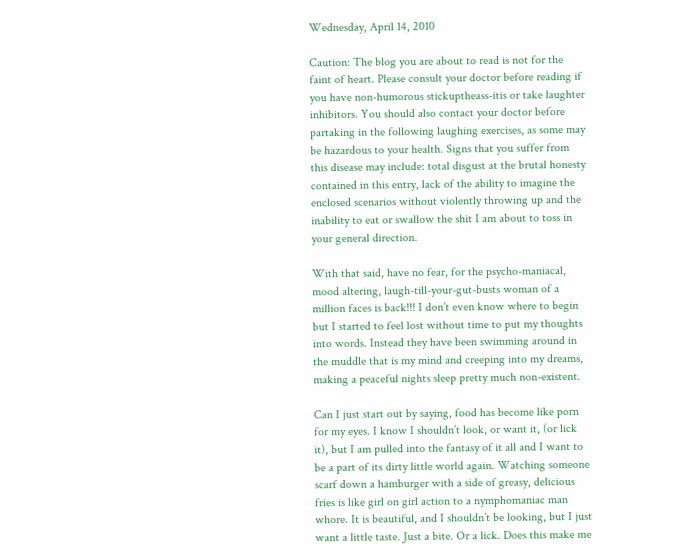Wednesday, April 14, 2010

Caution: The blog you are about to read is not for the faint of heart. Please consult your doctor before reading if you have non-humorous stickuptheass-itis or take laughter inhibitors. You should also contact your doctor before partaking in the following laughing exercises, as some may be hazardous to your health. Signs that you suffer from this disease may include: total disgust at the brutal honesty contained in this entry, lack of the ability to imagine the enclosed scenarios without violently throwing up and the inability to eat or swallow the shit I am about to toss in your general direction.

With that said, have no fear, for the psycho-maniacal, mood altering, laugh-till-your-gut-busts woman of a million faces is back!!! I don’t even know where to begin but I started to feel lost without time to put my thoughts into words. Instead they have been swimming around in the muddle that is my mind and creeping into my dreams, making a peaceful nights sleep pretty much non-existent.

Can I just start out by saying, food has become like porn for my eyes. I know I shouldn’t look, or want it, (or lick it), but I am pulled into the fantasy of it all and I want to be a part of its dirty little world again. Watching someone scarf down a hamburger with a side of greasy, delicious fries is like girl on girl action to a nymphomaniac man whore. It is beautiful, and I shouldn’t be looking, but I just want a little taste. Just a bite. Or a lick. Does this make me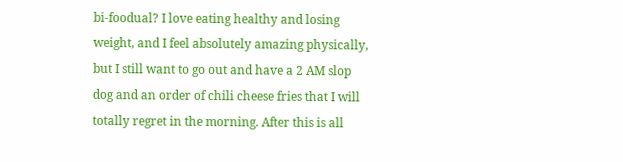bi-foodual? I love eating healthy and losing weight, and I feel absolutely amazing physically, but I still want to go out and have a 2 AM slop dog and an order of chili cheese fries that I will totally regret in the morning. After this is all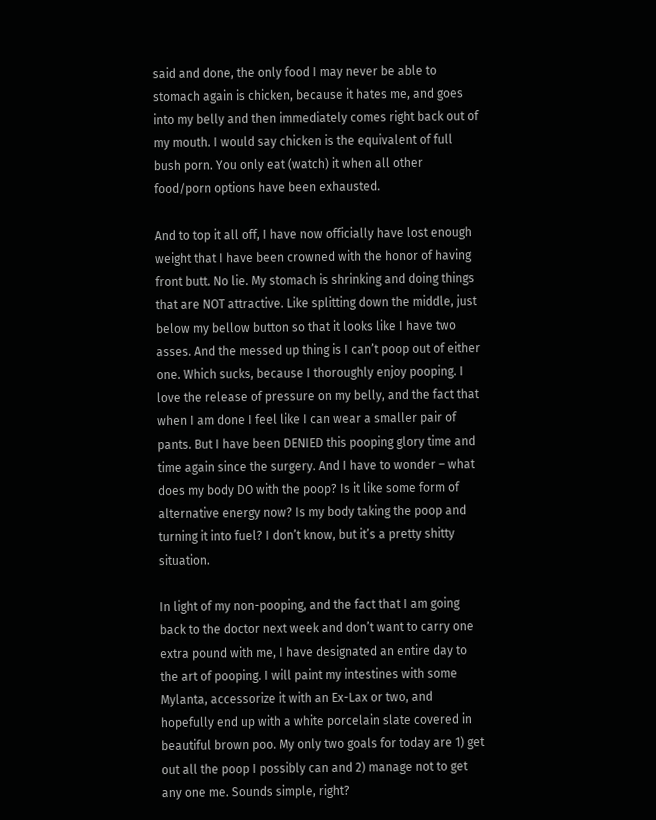said and done, the only food I may never be able to stomach again is chicken, because it hates me, and goes into my belly and then immediately comes right back out of my mouth. I would say chicken is the equivalent of full bush porn. You only eat (watch) it when all other food/porn options have been exhausted.

And to top it all off, I have now officially have lost enough weight that I have been crowned with the honor of having front butt. No lie. My stomach is shrinking and doing things that are NOT attractive. Like splitting down the middle, just below my bellow button so that it looks like I have two asses. And the messed up thing is I can’t poop out of either one. Which sucks, because I thoroughly enjoy pooping. I love the release of pressure on my belly, and the fact that when I am done I feel like I can wear a smaller pair of pants. But I have been DENIED this pooping glory time and time again since the surgery. And I have to wonder – what does my body DO with the poop? Is it like some form of alternative energy now? Is my body taking the poop and turning it into fuel? I don’t know, but it’s a pretty shitty situation.

In light of my non-pooping, and the fact that I am going back to the doctor next week and don’t want to carry one extra pound with me, I have designated an entire day to the art of pooping. I will paint my intestines with some Mylanta, accessorize it with an Ex-Lax or two, and hopefully end up with a white porcelain slate covered in beautiful brown poo. My only two goals for today are 1) get out all the poop I possibly can and 2) manage not to get any one me. Sounds simple, right?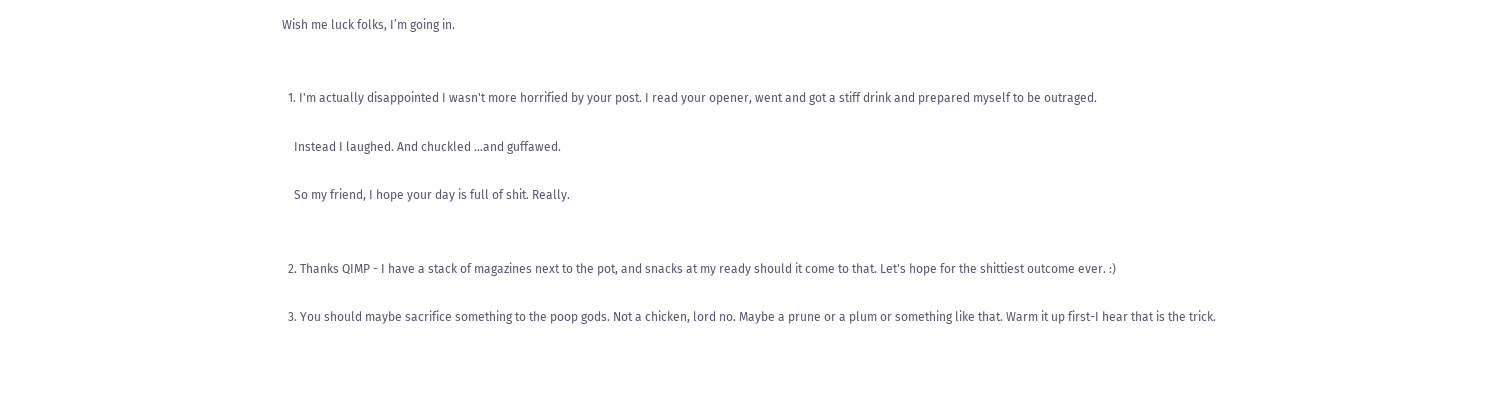Wish me luck folks, I’m going in.


  1. I'm actually disappointed I wasn't more horrified by your post. I read your opener, went and got a stiff drink and prepared myself to be outraged.

    Instead I laughed. And chuckled ...and guffawed.

    So my friend, I hope your day is full of shit. Really.


  2. Thanks QIMP - I have a stack of magazines next to the pot, and snacks at my ready should it come to that. Let's hope for the shittiest outcome ever. :)

  3. You should maybe sacrifice something to the poop gods. Not a chicken, lord no. Maybe a prune or a plum or something like that. Warm it up first-I hear that is the trick.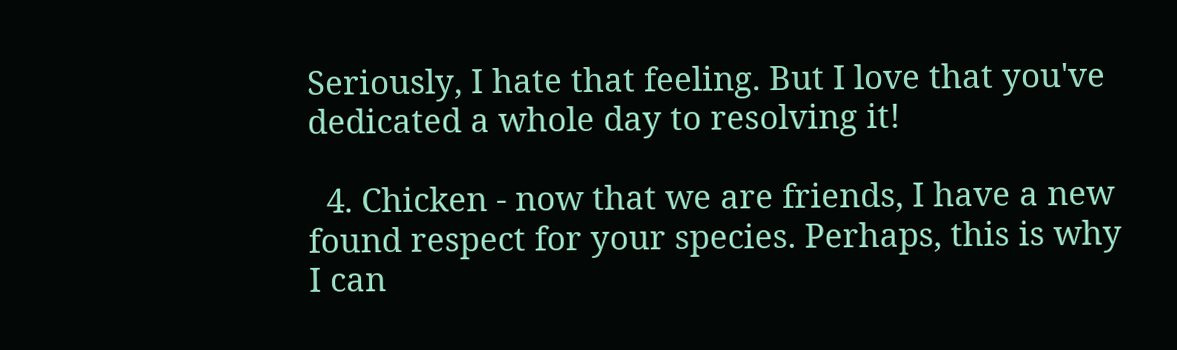Seriously, I hate that feeling. But I love that you've dedicated a whole day to resolving it!

  4. Chicken - now that we are friends, I have a new found respect for your species. Perhaps, this is why I can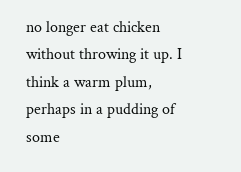no longer eat chicken without throwing it up. I think a warm plum, perhaps in a pudding of some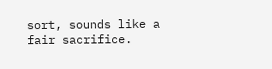sort, sounds like a fair sacrifice.